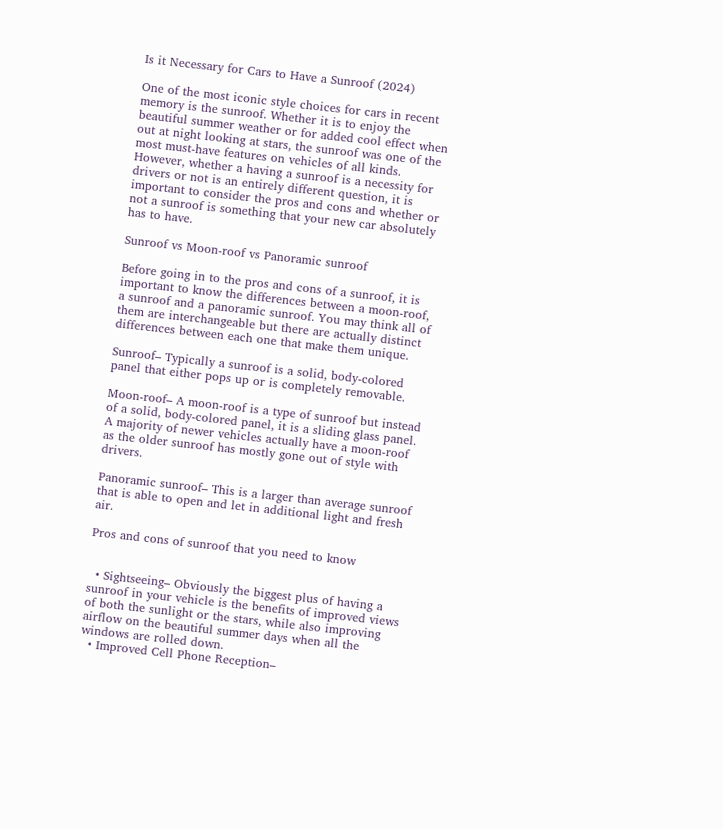Is it Necessary for Cars to Have a Sunroof (2024)

One of the most iconic style choices for cars in recent memory is the sunroof. Whether it is to enjoy the beautiful summer weather or for added cool effect when out at night looking at stars, the sunroof was one of the most must-have features on vehicles of all kinds. However, whether a having a sunroof is a necessity for drivers or not is an entirely different question, it is important to consider the pros and cons and whether or not a sunroof is something that your new car absolutely has to have.

Sunroof vs Moon-roof vs Panoramic sunroof

Before going in to the pros and cons of a sunroof, it is important to know the differences between a moon-roof, a sunroof and a panoramic sunroof. You may think all of them are interchangeable but there are actually distinct differences between each one that make them unique.

Sunroof– Typically a sunroof is a solid, body-colored panel that either pops up or is completely removable.

Moon-roof– A moon-roof is a type of sunroof but instead of a solid, body-colored panel, it is a sliding glass panel. A majority of newer vehicles actually have a moon-roof as the older sunroof has mostly gone out of style with drivers.

Panoramic sunroof– This is a larger than average sunroof that is able to open and let in additional light and fresh air.

Pros and cons of sunroof that you need to know


  • Sightseeing– Obviously the biggest plus of having a sunroof in your vehicle is the benefits of improved views of both the sunlight or the stars, while also improving airflow on the beautiful summer days when all the windows are rolled down.
  • Improved Cell Phone Reception–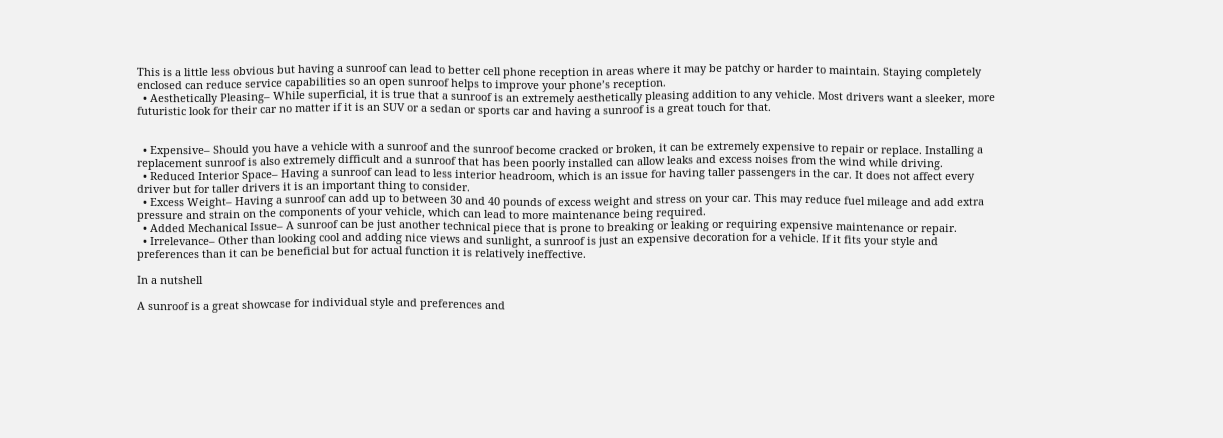This is a little less obvious but having a sunroof can lead to better cell phone reception in areas where it may be patchy or harder to maintain. Staying completely enclosed can reduce service capabilities so an open sunroof helps to improve your phone’s reception.
  • Aesthetically Pleasing– While superficial, it is true that a sunroof is an extremely aesthetically pleasing addition to any vehicle. Most drivers want a sleeker, more futuristic look for their car no matter if it is an SUV or a sedan or sports car and having a sunroof is a great touch for that.


  • Expensive– Should you have a vehicle with a sunroof and the sunroof become cracked or broken, it can be extremely expensive to repair or replace. Installing a replacement sunroof is also extremely difficult and a sunroof that has been poorly installed can allow leaks and excess noises from the wind while driving.
  • Reduced Interior Space– Having a sunroof can lead to less interior headroom, which is an issue for having taller passengers in the car. It does not affect every driver but for taller drivers it is an important thing to consider.
  • Excess Weight– Having a sunroof can add up to between 30 and 40 pounds of excess weight and stress on your car. This may reduce fuel mileage and add extra pressure and strain on the components of your vehicle, which can lead to more maintenance being required.
  • Added Mechanical Issue– A sunroof can be just another technical piece that is prone to breaking or leaking or requiring expensive maintenance or repair.
  • Irrelevance– Other than looking cool and adding nice views and sunlight, a sunroof is just an expensive decoration for a vehicle. If it fits your style and preferences than it can be beneficial but for actual function it is relatively ineffective.

In a nutshell

A sunroof is a great showcase for individual style and preferences and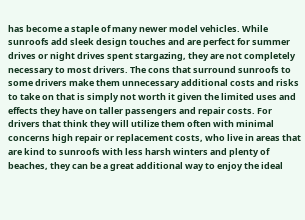has become a staple of many newer model vehicles. While sunroofs add sleek design touches and are perfect for summer drives or night drives spent stargazing, they are not completely necessary to most drivers. The cons that surround sunroofs to some drivers make them unnecessary additional costs and risks to take on that is simply not worth it given the limited uses and effects they have on taller passengers and repair costs. For drivers that think they will utilize them often with minimal concerns high repair or replacement costs, who live in areas that are kind to sunroofs with less harsh winters and plenty of beaches, they can be a great additional way to enjoy the ideal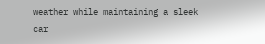weather while maintaining a sleek car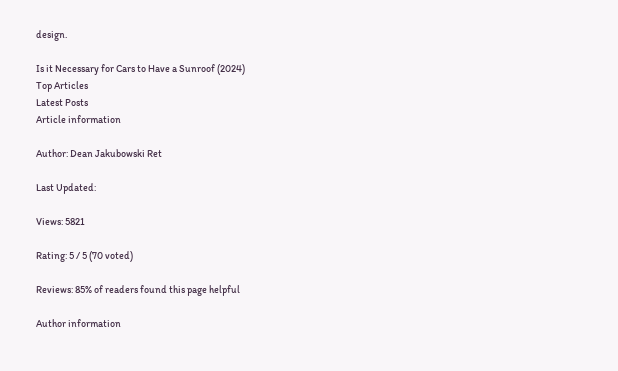design.

Is it Necessary for Cars to Have a Sunroof (2024)
Top Articles
Latest Posts
Article information

Author: Dean Jakubowski Ret

Last Updated:

Views: 5821

Rating: 5 / 5 (70 voted)

Reviews: 85% of readers found this page helpful

Author information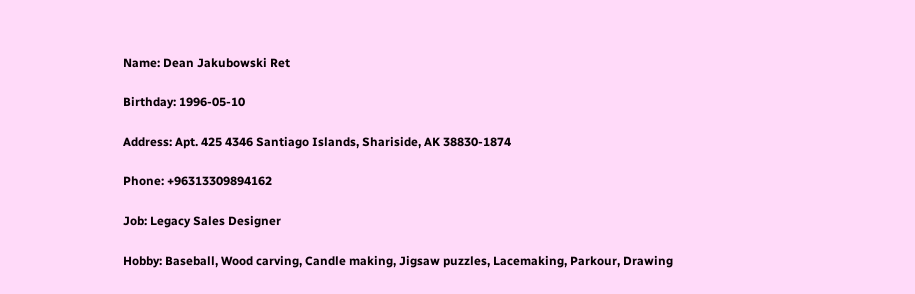Name: Dean Jakubowski Ret

Birthday: 1996-05-10

Address: Apt. 425 4346 Santiago Islands, Shariside, AK 38830-1874

Phone: +96313309894162

Job: Legacy Sales Designer

Hobby: Baseball, Wood carving, Candle making, Jigsaw puzzles, Lacemaking, Parkour, Drawing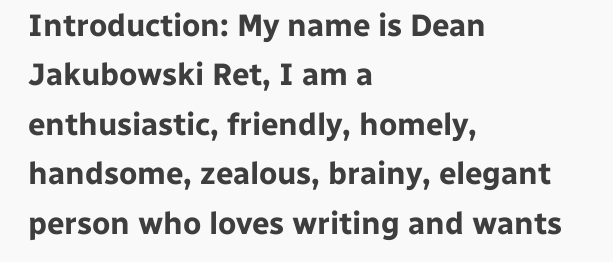Introduction: My name is Dean Jakubowski Ret, I am a enthusiastic, friendly, homely, handsome, zealous, brainy, elegant person who loves writing and wants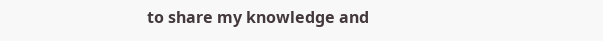to share my knowledge and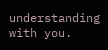understanding with you.